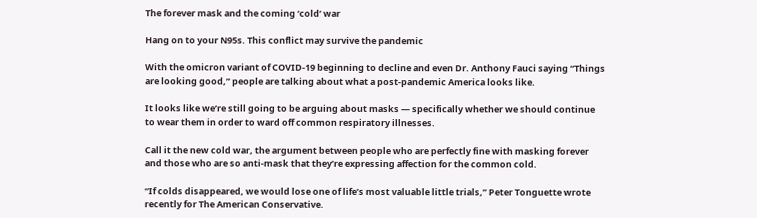The forever mask and the coming ‘cold’ war

Hang on to your N95s. This conflict may survive the pandemic

With the omicron variant of COVID-19 beginning to decline and even Dr. Anthony Fauci saying “Things are looking good,” people are talking about what a post-pandemic America looks like.

It looks like we’re still going to be arguing about masks — specifically whether we should continue to wear them in order to ward off common respiratory illnesses.

Call it the new cold war, the argument between people who are perfectly fine with masking forever and those who are so anti-mask that they’re expressing affection for the common cold.

“If colds disappeared, we would lose one of life’s most valuable little trials,” Peter Tonguette wrote recently for The American Conservative.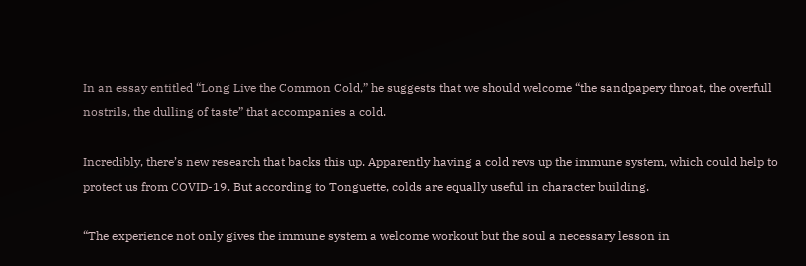In an essay entitled “Long Live the Common Cold,” he suggests that we should welcome “the sandpapery throat, the overfull nostrils, the dulling of taste” that accompanies a cold.

Incredibly, there’s new research that backs this up. Apparently having a cold revs up the immune system, which could help to protect us from COVID-19. But according to Tonguette, colds are equally useful in character building.

“The experience not only gives the immune system a welcome workout but the soul a necessary lesson in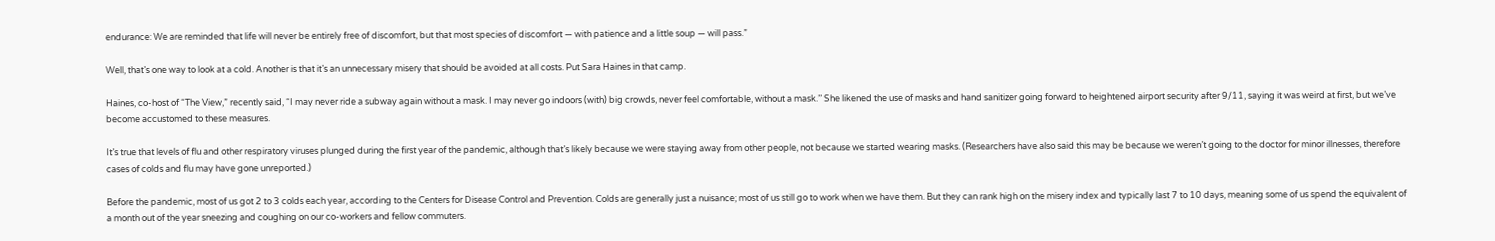endurance: We are reminded that life will never be entirely free of discomfort, but that most species of discomfort — with patience and a little soup — will pass.”

Well, that’s one way to look at a cold. Another is that it’s an unnecessary misery that should be avoided at all costs. Put Sara Haines in that camp.

Haines, co-host of “The View,” recently said, “I may never ride a subway again without a mask. I may never go indoors (with) big crowds, never feel comfortable, without a mask.’’ She likened the use of masks and hand sanitizer going forward to heightened airport security after 9/11, saying it was weird at first, but we’ve become accustomed to these measures.

It’s true that levels of flu and other respiratory viruses plunged during the first year of the pandemic, although that’s likely because we were staying away from other people, not because we started wearing masks. (Researchers have also said this may be because we weren’t going to the doctor for minor illnesses, therefore cases of colds and flu may have gone unreported.)

Before the pandemic, most of us got 2 to 3 colds each year, according to the Centers for Disease Control and Prevention. Colds are generally just a nuisance; most of us still go to work when we have them. But they can rank high on the misery index and typically last 7 to 10 days, meaning some of us spend the equivalent of a month out of the year sneezing and coughing on our co-workers and fellow commuters.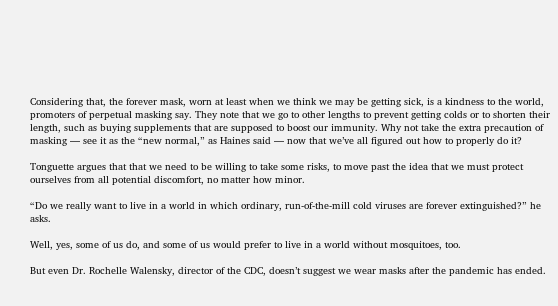Considering that, the forever mask, worn at least when we think we may be getting sick, is a kindness to the world, promoters of perpetual masking say. They note that we go to other lengths to prevent getting colds or to shorten their length, such as buying supplements that are supposed to boost our immunity. Why not take the extra precaution of masking — see it as the “new normal,” as Haines said — now that we’ve all figured out how to properly do it?

Tonguette argues that that we need to be willing to take some risks, to move past the idea that we must protect ourselves from all potential discomfort, no matter how minor.

“Do we really want to live in a world in which ordinary, run-of-the-mill cold viruses are forever extinguished?” he asks.

Well, yes, some of us do, and some of us would prefer to live in a world without mosquitoes, too.

But even Dr. Rochelle Walensky, director of the CDC, doesn’t suggest we wear masks after the pandemic has ended.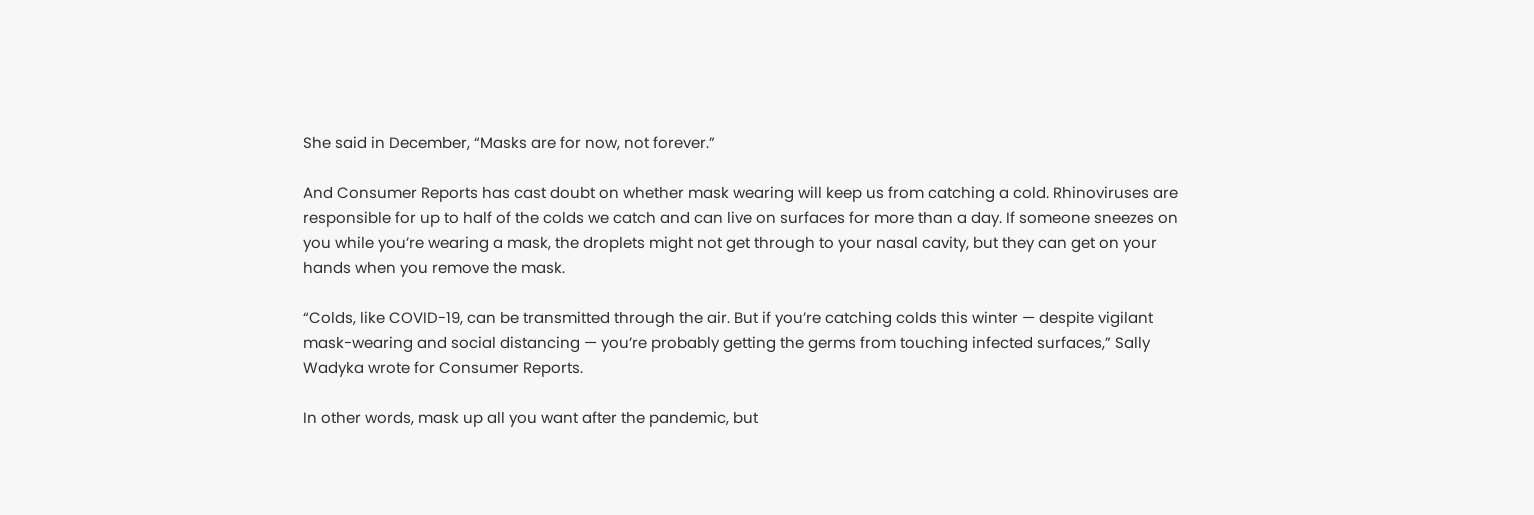She said in December, “Masks are for now, not forever.”

And Consumer Reports has cast doubt on whether mask wearing will keep us from catching a cold. Rhinoviruses are responsible for up to half of the colds we catch and can live on surfaces for more than a day. If someone sneezes on you while you’re wearing a mask, the droplets might not get through to your nasal cavity, but they can get on your hands when you remove the mask.

“Colds, like COVID-19, can be transmitted through the air. But if you’re catching colds this winter — despite vigilant mask-wearing and social distancing — you’re probably getting the germs from touching infected surfaces,” Sally Wadyka wrote for Consumer Reports.

In other words, mask up all you want after the pandemic, but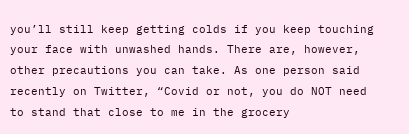you’ll still keep getting colds if you keep touching your face with unwashed hands. There are, however, other precautions you can take. As one person said recently on Twitter, “Covid or not, you do NOT need to stand that close to me in the grocery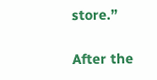store.”

After the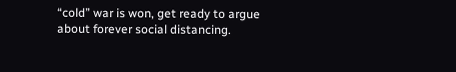“cold” war is won, get ready to argue about forever social distancing.